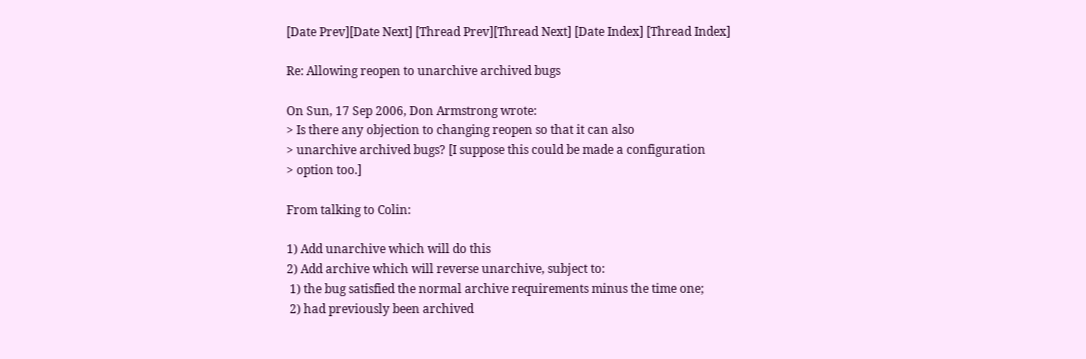[Date Prev][Date Next] [Thread Prev][Thread Next] [Date Index] [Thread Index]

Re: Allowing reopen to unarchive archived bugs

On Sun, 17 Sep 2006, Don Armstrong wrote:
> Is there any objection to changing reopen so that it can also
> unarchive archived bugs? [I suppose this could be made a configuration
> option too.]

From talking to Colin:

1) Add unarchive which will do this
2) Add archive which will reverse unarchive, subject to:
 1) the bug satisfied the normal archive requirements minus the time one;
 2) had previously been archived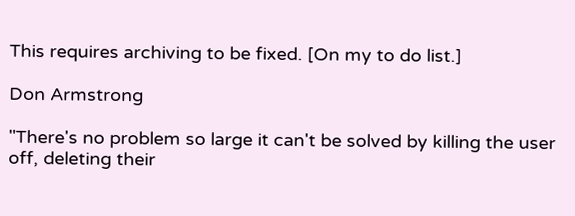This requires archiving to be fixed. [On my to do list.]

Don Armstrong

"There's no problem so large it can't be solved by killing the user
off, deleting their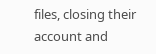files, closing their account and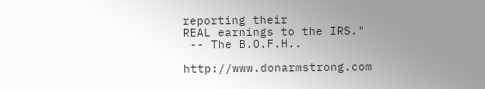reporting their
REAL earnings to the IRS."
 -- The B.O.F.H..

http://www.donarmstrong.com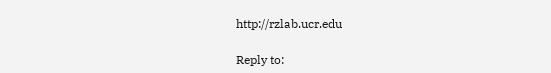http://rzlab.ucr.edu

Reply to: